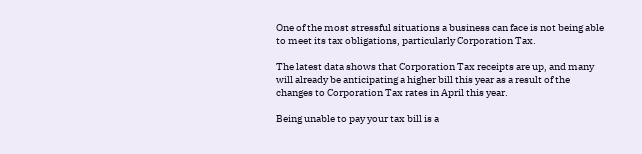One of the most stressful situations a business can face is not being able to meet its tax obligations, particularly Corporation Tax.

The latest data shows that Corporation Tax receipts are up, and many will already be anticipating a higher bill this year as a result of the changes to Corporation Tax rates in April this year.

Being unable to pay your tax bill is a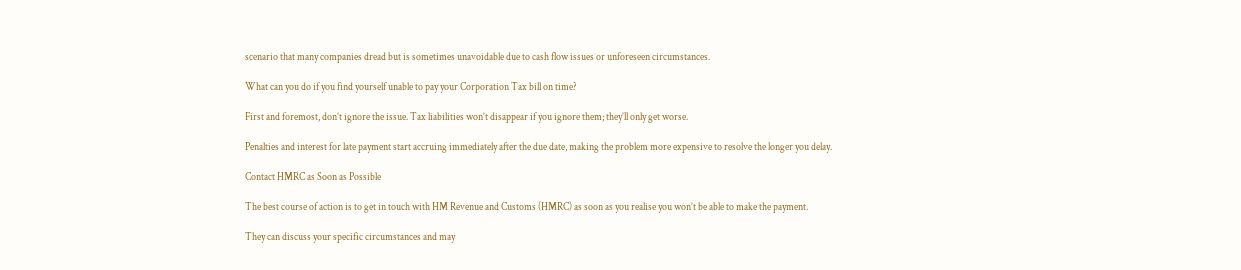scenario that many companies dread but is sometimes unavoidable due to cash flow issues or unforeseen circumstances.

What can you do if you find yourself unable to pay your Corporation Tax bill on time?

First and foremost, don’t ignore the issue. Tax liabilities won’t disappear if you ignore them; they’ll only get worse.

Penalties and interest for late payment start accruing immediately after the due date, making the problem more expensive to resolve the longer you delay.

Contact HMRC as Soon as Possible

The best course of action is to get in touch with HM Revenue and Customs (HMRC) as soon as you realise you won’t be able to make the payment.

They can discuss your specific circumstances and may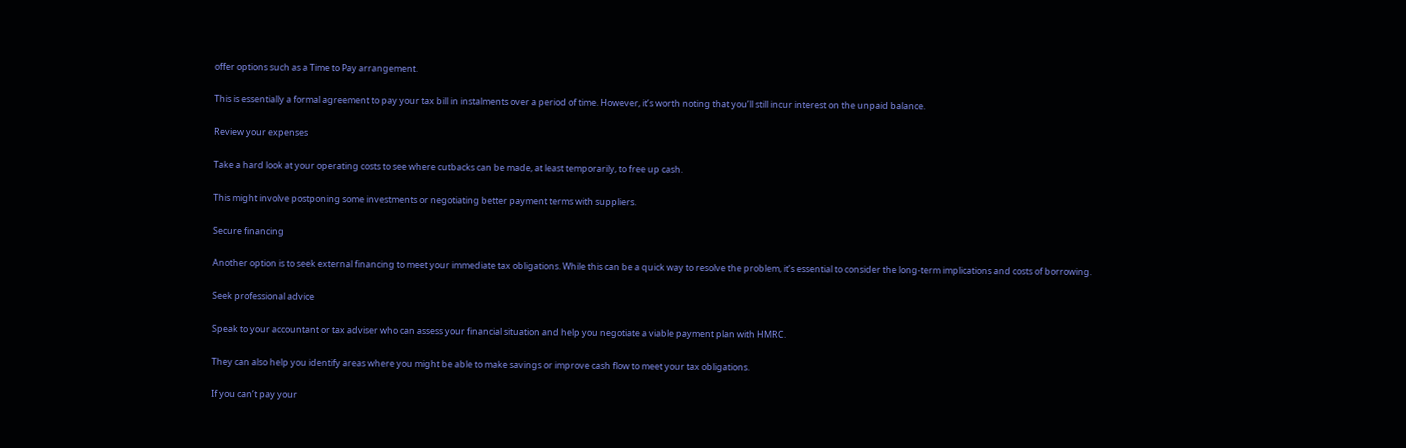offer options such as a Time to Pay arrangement.

This is essentially a formal agreement to pay your tax bill in instalments over a period of time. However, it’s worth noting that you’ll still incur interest on the unpaid balance.

Review your expenses

Take a hard look at your operating costs to see where cutbacks can be made, at least temporarily, to free up cash.

This might involve postponing some investments or negotiating better payment terms with suppliers.

Secure financing

Another option is to seek external financing to meet your immediate tax obligations. While this can be a quick way to resolve the problem, it’s essential to consider the long-term implications and costs of borrowing.

Seek professional advice

Speak to your accountant or tax adviser who can assess your financial situation and help you negotiate a viable payment plan with HMRC.

They can also help you identify areas where you might be able to make savings or improve cash flow to meet your tax obligations.

If you can’t pay your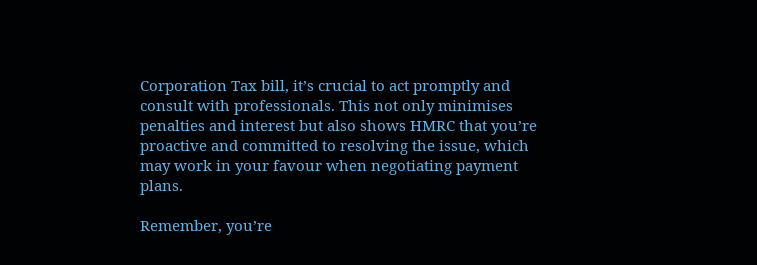Corporation Tax bill, it’s crucial to act promptly and consult with professionals. This not only minimises penalties and interest but also shows HMRC that you’re proactive and committed to resolving the issue, which may work in your favour when negotiating payment plans.

Remember, you’re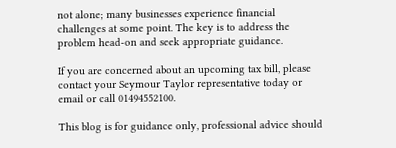not alone; many businesses experience financial challenges at some point. The key is to address the problem head-on and seek appropriate guidance.

If you are concerned about an upcoming tax bill, please contact your Seymour Taylor representative today or email or call 01494552100.

This blog is for guidance only, professional advice should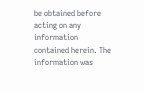be obtained before acting on any information contained herein. The information was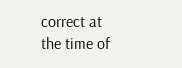correct at the time of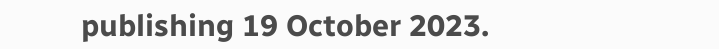publishing 19 October 2023.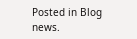Posted in Blog news.